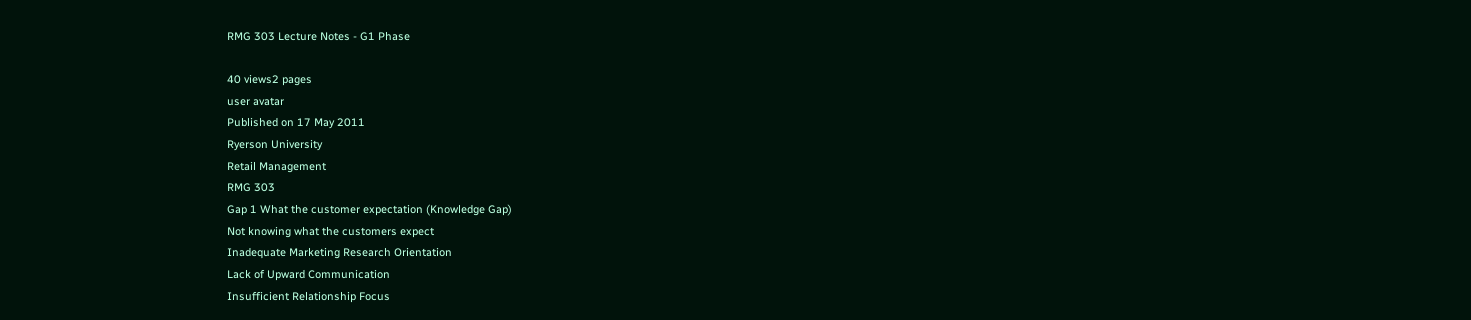RMG 303 Lecture Notes - G1 Phase

40 views2 pages
user avatar
Published on 17 May 2011
Ryerson University
Retail Management
RMG 303
Gap 1 What the customer expectation (Knowledge Gap)
Not knowing what the customers expect
Inadequate Marketing Research Orientation
Lack of Upward Communication
Insufficient Relationship Focus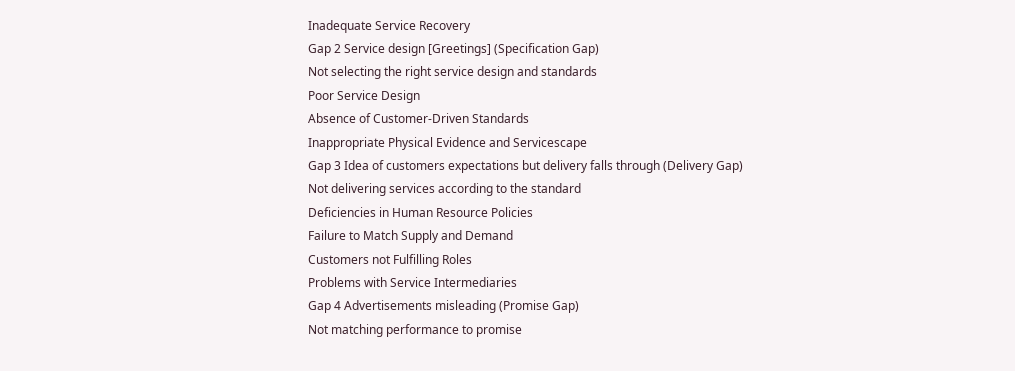Inadequate Service Recovery
Gap 2 Service design [Greetings] (Specification Gap)
Not selecting the right service design and standards
Poor Service Design
Absence of Customer-Driven Standards
Inappropriate Physical Evidence and Servicescape
Gap 3 Idea of customers expectations but delivery falls through (Delivery Gap)
Not delivering services according to the standard
Deficiencies in Human Resource Policies
Failure to Match Supply and Demand
Customers not Fulfilling Roles
Problems with Service Intermediaries
Gap 4 Advertisements misleading (Promise Gap)
Not matching performance to promise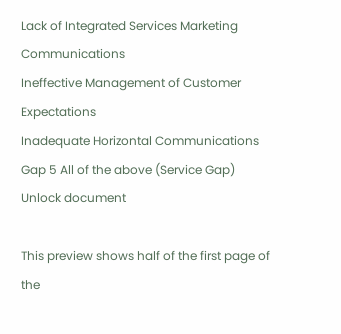Lack of Integrated Services Marketing Communications
Ineffective Management of Customer Expectations
Inadequate Horizontal Communications
Gap 5 All of the above (Service Gap)
Unlock document

This preview shows half of the first page of the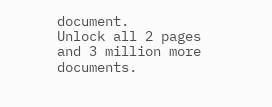document.
Unlock all 2 pages and 3 million more documents.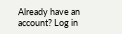Already have an account? Log in